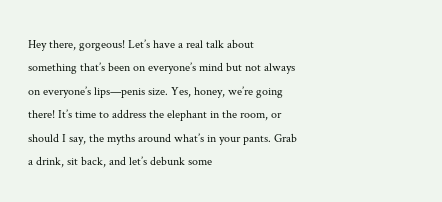Hey there, gorgeous! Let’s have a real talk about something that’s been on everyone’s mind but not always on everyone’s lips—penis size. Yes, honey, we’re going there! It’s time to address the elephant in the room, or should I say, the myths around what’s in your pants. Grab a drink, sit back, and let’s debunk some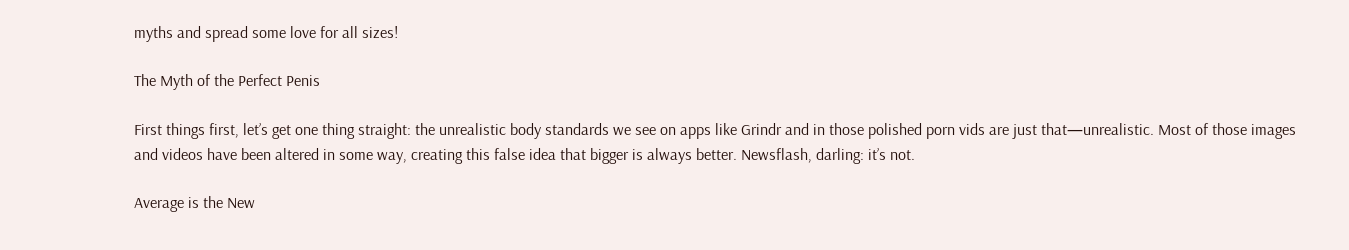myths and spread some love for all sizes!

The Myth of the Perfect Penis

First things first, let’s get one thing straight: the unrealistic body standards we see on apps like Grindr and in those polished porn vids are just that—unrealistic. Most of those images and videos have been altered in some way, creating this false idea that bigger is always better. Newsflash, darling: it’s not.

Average is the New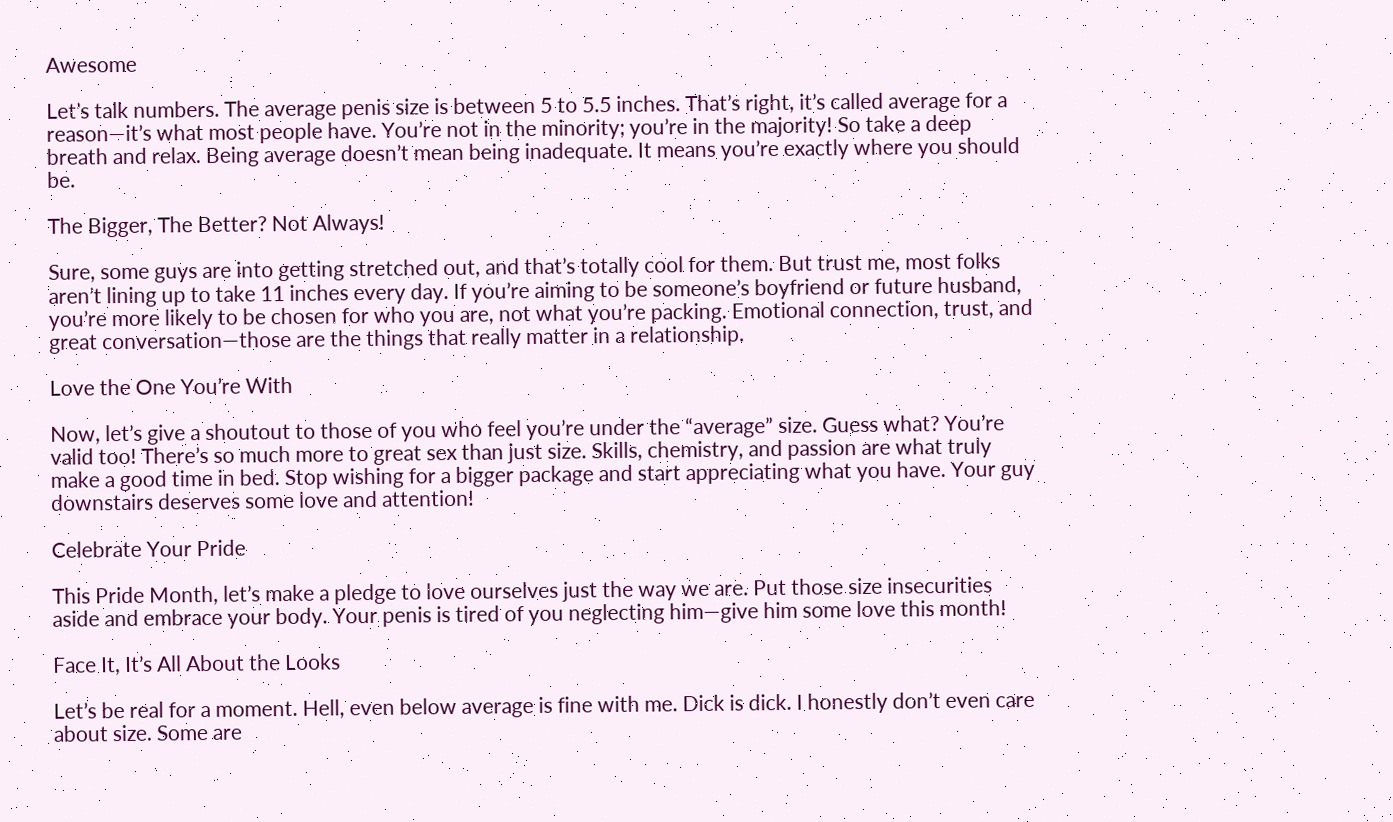Awesome

Let’s talk numbers. The average penis size is between 5 to 5.5 inches. That’s right, it’s called average for a reason—it’s what most people have. You’re not in the minority; you’re in the majority! So take a deep breath and relax. Being average doesn’t mean being inadequate. It means you’re exactly where you should be.

The Bigger, The Better? Not Always!

Sure, some guys are into getting stretched out, and that’s totally cool for them. But trust me, most folks aren’t lining up to take 11 inches every day. If you’re aiming to be someone’s boyfriend or future husband, you’re more likely to be chosen for who you are, not what you’re packing. Emotional connection, trust, and great conversation—those are the things that really matter in a relationship.

Love the One You’re With

Now, let’s give a shoutout to those of you who feel you’re under the “average” size. Guess what? You’re valid too! There’s so much more to great sex than just size. Skills, chemistry, and passion are what truly make a good time in bed. Stop wishing for a bigger package and start appreciating what you have. Your guy downstairs deserves some love and attention!

Celebrate Your Pride

This Pride Month, let’s make a pledge to love ourselves just the way we are. Put those size insecurities aside and embrace your body. Your penis is tired of you neglecting him—give him some love this month!

Face It, It’s All About the Looks

Let’s be real for a moment. Hell, even below average is fine with me. Dick is dick. I honestly don’t even care about size. Some are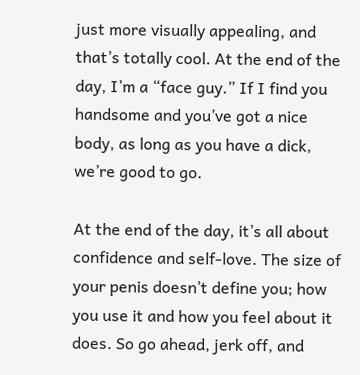just more visually appealing, and that’s totally cool. At the end of the day, I’m a “face guy.” If I find you handsome and you’ve got a nice body, as long as you have a dick, we’re good to go.

At the end of the day, it’s all about confidence and self-love. The size of your penis doesn’t define you; how you use it and how you feel about it does. So go ahead, jerk off, and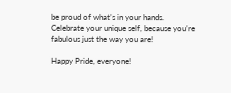be proud of what’s in your hands. Celebrate your unique self, because you’re fabulous just the way you are!

Happy Pride, everyone!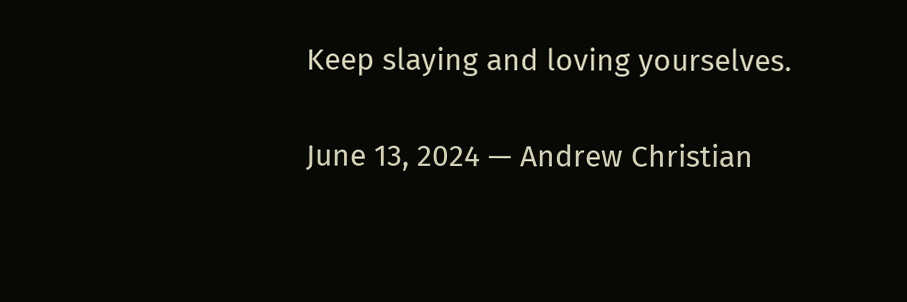Keep slaying and loving yourselves.

June 13, 2024 — Andrew Christian